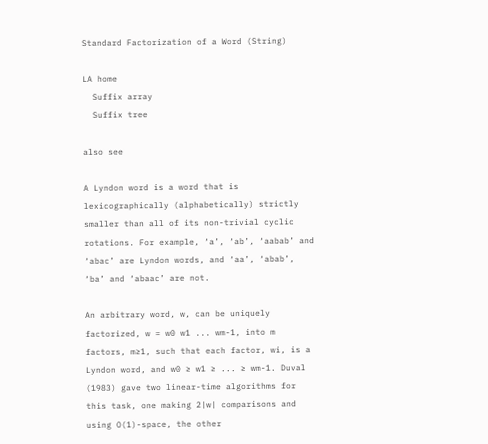Standard Factorization of a Word (String)

LA home
  Suffix array
  Suffix tree

also see

A Lyndon word is a word that is lexicographically (alphabetically) strictly smaller than all of its non-trivial cyclic rotations. For example, ‘a’, ‘ab’, ‘aabab’ and ‘abac’ are Lyndon words, and ‘aa’, ‘abab’, ‘ba’ and ‘abaac’ are not.

An arbitrary word, w, can be uniquely factorized, w = w0 w1 ... wm-1, into m factors, m≥1, such that each factor, wi, is a Lyndon word, and w0 ≥ w1 ≥ ... ≥ wm-1. Duval (1983) gave two linear-time algorithms for this task, one making 2|w| comparisons and using O(1)-space, the other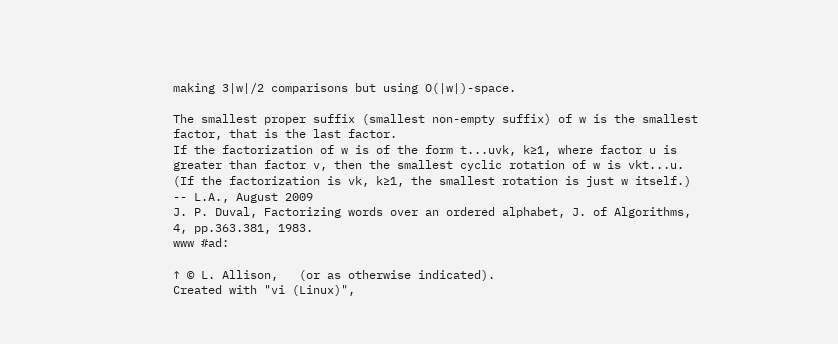making 3|w|/2 comparisons but using O(|w|)-space.

The smallest proper suffix (smallest non-empty suffix) of w is the smallest factor, that is the last factor.
If the factorization of w is of the form t...uvk, k≥1, where factor u is greater than factor v, then the smallest cyclic rotation of w is vkt...u. (If the factorization is vk, k≥1, the smallest rotation is just w itself.)
-- L.A., August 2009
J. P. Duval, Factorizing words over an ordered alphabet, J. of Algorithms, 4, pp.363.381, 1983.
www #ad:

↑ © L. Allison,   (or as otherwise indicated).
Created with "vi (Linux)",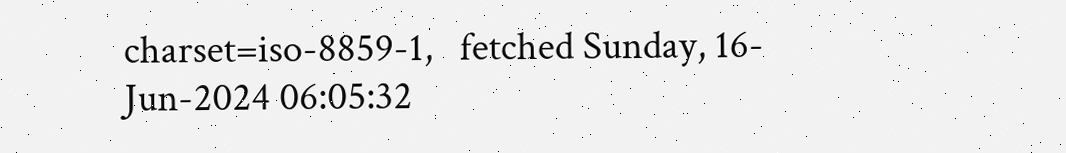charset=iso-8859-1,   fetched Sunday, 16-Jun-2024 06:05:32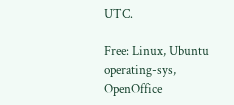UTC.

Free: Linux, Ubuntu operating-sys, OpenOffice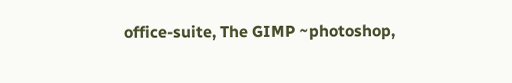office-suite, The GIMP ~photoshop,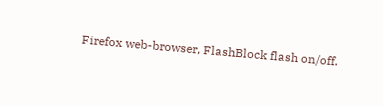Firefox web-browser, FlashBlock flash on/off.